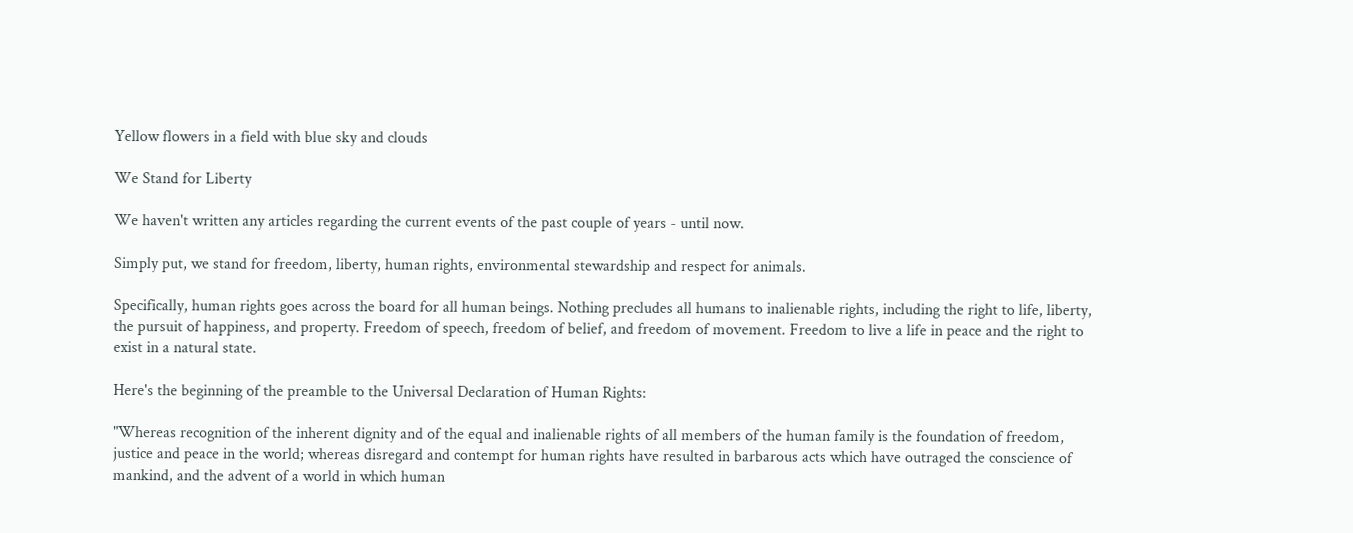Yellow flowers in a field with blue sky and clouds

We Stand for Liberty

We haven't written any articles regarding the current events of the past couple of years - until now.

Simply put, we stand for freedom, liberty, human rights, environmental stewardship and respect for animals.

Specifically, human rights goes across the board for all human beings. Nothing precludes all humans to inalienable rights, including the right to life, liberty, the pursuit of happiness, and property. Freedom of speech, freedom of belief, and freedom of movement. Freedom to live a life in peace and the right to exist in a natural state.

Here's the beginning of the preamble to the Universal Declaration of Human Rights:

"Whereas recognition of the inherent dignity and of the equal and inalienable rights of all members of the human family is the foundation of freedom, justice and peace in the world; whereas disregard and contempt for human rights have resulted in barbarous acts which have outraged the conscience of mankind, and the advent of a world in which human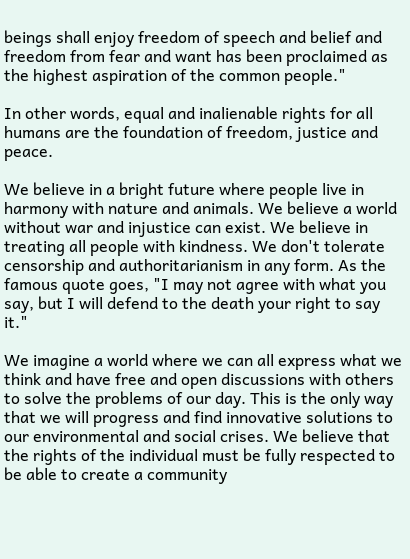beings shall enjoy freedom of speech and belief and freedom from fear and want has been proclaimed as the highest aspiration of the common people."

In other words, equal and inalienable rights for all humans are the foundation of freedom, justice and peace.

We believe in a bright future where people live in harmony with nature and animals. We believe a world without war and injustice can exist. We believe in treating all people with kindness. We don't tolerate censorship and authoritarianism in any form. As the famous quote goes, "I may not agree with what you say, but I will defend to the death your right to say it."

We imagine a world where we can all express what we think and have free and open discussions with others to solve the problems of our day. This is the only way that we will progress and find innovative solutions to our environmental and social crises. We believe that the rights of the individual must be fully respected to be able to create a community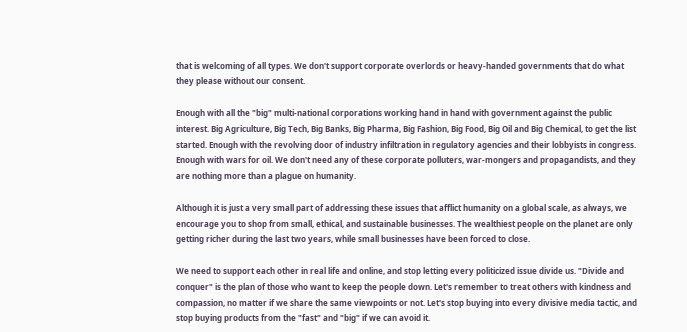that is welcoming of all types. We don't support corporate overlords or heavy-handed governments that do what they please without our consent.

Enough with all the "big" multi-national corporations working hand in hand with government against the public interest. Big Agriculture, Big Tech, Big Banks, Big Pharma, Big Fashion, Big Food, Big Oil and Big Chemical, to get the list started. Enough with the revolving door of industry infiltration in regulatory agencies and their lobbyists in congress. Enough with wars for oil. We don't need any of these corporate polluters, war-mongers and propagandists, and they are nothing more than a plague on humanity.

Although it is just a very small part of addressing these issues that afflict humanity on a global scale, as always, we encourage you to shop from small, ethical, and sustainable businesses. The wealthiest people on the planet are only getting richer during the last two years, while small businesses have been forced to close.

We need to support each other in real life and online, and stop letting every politicized issue divide us. "Divide and conquer" is the plan of those who want to keep the people down. Let's remember to treat others with kindness and compassion, no matter if we share the same viewpoints or not. Let's stop buying into every divisive media tactic, and stop buying products from the "fast" and "big" if we can avoid it.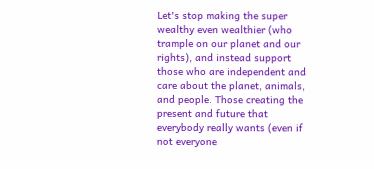Let's stop making the super wealthy even wealthier (who trample on our planet and our rights), and instead support those who are independent and care about the planet, animals, and people. Those creating the present and future that everybody really wants (even if not everyone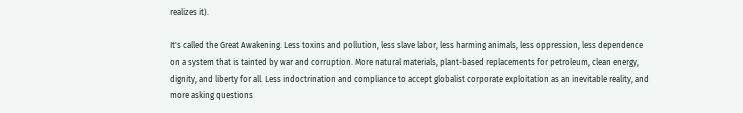realizes it).

It's called the Great Awakening. Less toxins and pollution, less slave labor, less harming animals, less oppression, less dependence on a system that is tainted by war and corruption. More natural materials, plant-based replacements for petroleum, clean energy, dignity, and liberty for all. Less indoctrination and compliance to accept globalist corporate exploitation as an inevitable reality, and more asking questions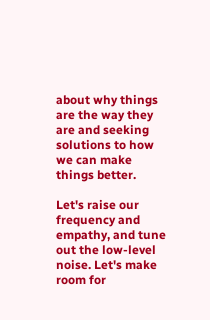about why things are the way they are and seeking solutions to how we can make things better.

Let's raise our frequency and empathy, and tune out the low-level noise. Let's make room for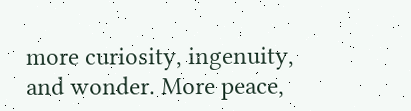more curiosity, ingenuity, and wonder. More peace,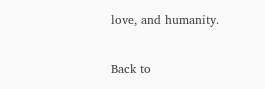love, and humanity.

Back to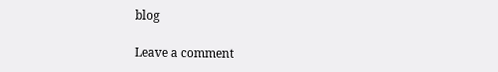blog

Leave a comment